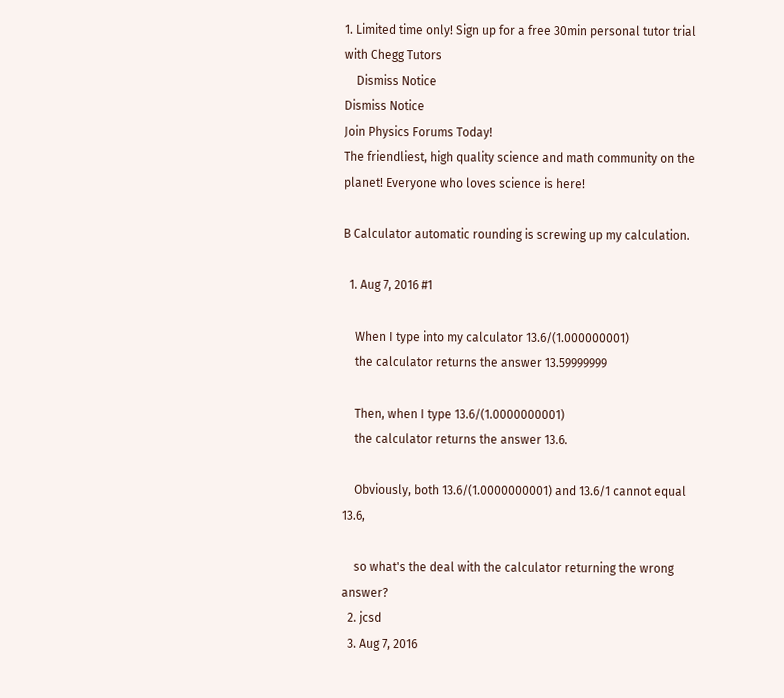1. Limited time only! Sign up for a free 30min personal tutor trial with Chegg Tutors
    Dismiss Notice
Dismiss Notice
Join Physics Forums Today!
The friendliest, high quality science and math community on the planet! Everyone who loves science is here!

B Calculator automatic rounding is screwing up my calculation.

  1. Aug 7, 2016 #1

    When I type into my calculator 13.6/(1.000000001)
    the calculator returns the answer 13.59999999

    Then, when I type 13.6/(1.0000000001)
    the calculator returns the answer 13.6.

    Obviously, both 13.6/(1.0000000001) and 13.6/1 cannot equal 13.6,

    so what's the deal with the calculator returning the wrong answer?
  2. jcsd
  3. Aug 7, 2016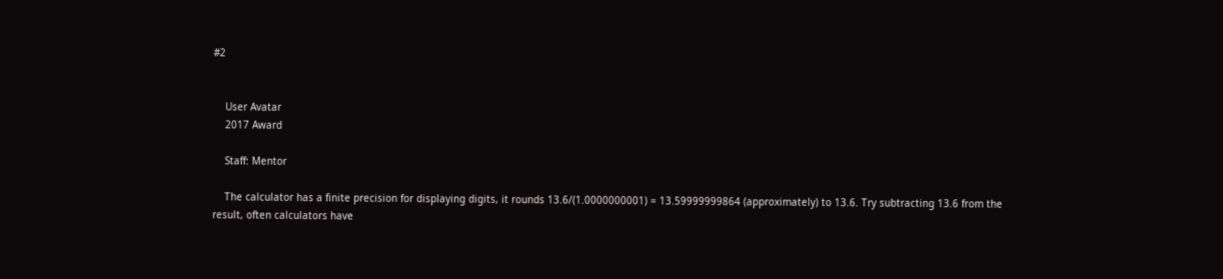#2


    User Avatar
    2017 Award

    Staff: Mentor

    The calculator has a finite precision for displaying digits, it rounds 13.6/(1.0000000001) = 13.59999999864 (approximately) to 13.6. Try subtracting 13.6 from the result, often calculators have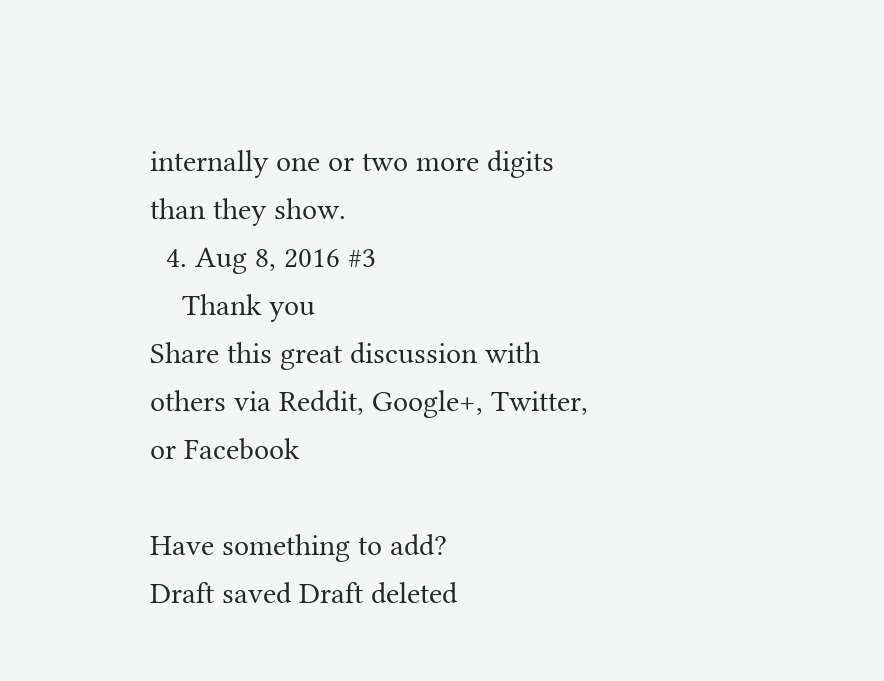internally one or two more digits than they show.
  4. Aug 8, 2016 #3
    Thank you
Share this great discussion with others via Reddit, Google+, Twitter, or Facebook

Have something to add?
Draft saved Draft deleted